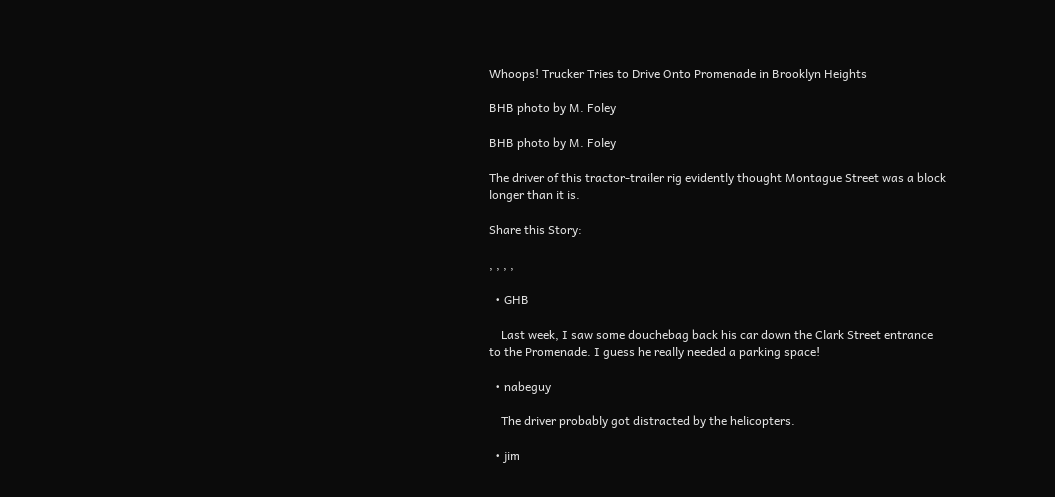Whoops! Trucker Tries to Drive Onto Promenade in Brooklyn Heights

BHB photo by M. Foley

BHB photo by M. Foley

The driver of this tractor-trailer rig evidently thought Montague Street was a block longer than it is.

Share this Story:

, , , ,

  • GHB

    Last week, I saw some douchebag back his car down the Clark Street entrance to the Promenade. I guess he really needed a parking space!

  • nabeguy

    The driver probably got distracted by the helicopters.

  • jim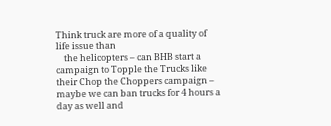Think truck are more of a quality of life issue than
    the helicopters – can BHB start a campaign to Topple the Trucks like their Chop the Choppers campaign – maybe we can ban trucks for 4 hours a day as well and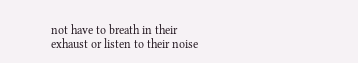not have to breath in their exhaust or listen to their noise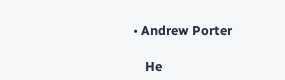• Andrew Porter

    He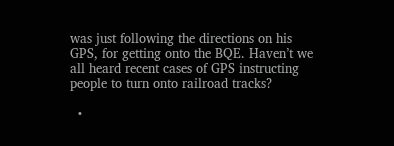was just following the directions on his GPS, for getting onto the BQE. Haven’t we all heard recent cases of GPS instructing people to turn onto railroad tracks?

  •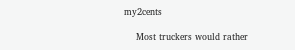my2cents

    Most truckers would rather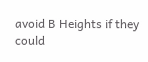avoid B Heights if they could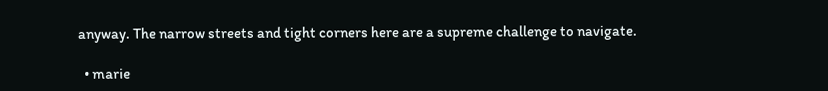anyway. The narrow streets and tight corners here are a supreme challenge to navigate.

  • marie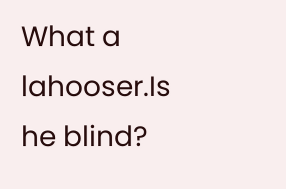What a lahooser.Is he blind?